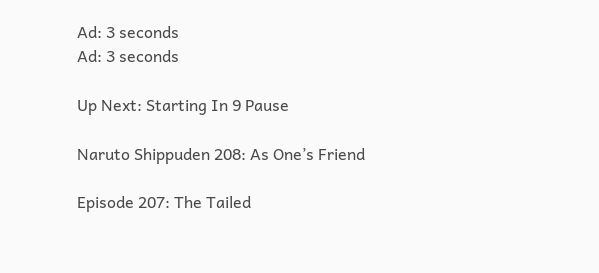Ad: 3 seconds
Ad: 3 seconds

Up Next: Starting In 9 Pause

Naruto Shippuden 208: As One’s Friend

Episode 207: The Tailed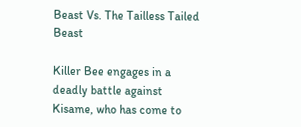Beast Vs. The Tailless Tailed Beast

Killer Bee engages in a deadly battle against Kisame, who has come to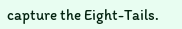capture the Eight-Tails.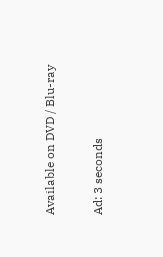Available on DVD / Blu-ray

Ad: 3 seconds